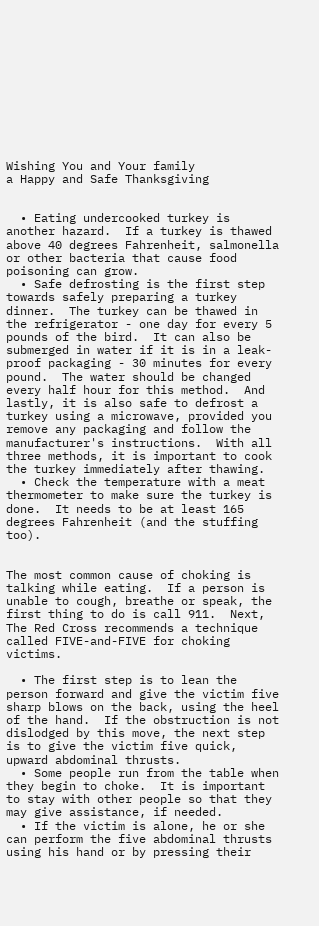Wishing You and Your family
a Happy and Safe Thanksgiving


  • Eating undercooked turkey is another hazard.  If a turkey is thawed above 40 degrees Fahrenheit, salmonella or other bacteria that cause food poisoning can grow.
  • Safe defrosting is the first step towards safely preparing a turkey dinner.  The turkey can be thawed in the refrigerator - one day for every 5 pounds of the bird.  It can also be submerged in water if it is in a leak-proof packaging - 30 minutes for every pound.  The water should be changed every half hour for this method.  And lastly, it is also safe to defrost a turkey using a microwave, provided you remove any packaging and follow the manufacturer's instructions.  With all three methods, it is important to cook the turkey immediately after thawing.
  • Check the temperature with a meat thermometer to make sure the turkey is done.  It needs to be at least 165 degrees Fahrenheit (and the stuffing too).


The most common cause of choking is talking while eating.  If a person is unable to cough, breathe or speak, the first thing to do is call 911.  Next, The Red Cross recommends a technique called FIVE-and-FIVE for choking victims.

  • The first step is to lean the person forward and give the victim five sharp blows on the back, using the heel of the hand.  If the obstruction is not dislodged by this move, the next step is to give the victim five quick, upward abdominal thrusts.
  • Some people run from the table when they begin to choke.  It is important to stay with other people so that they may give assistance, if needed.
  • If the victim is alone, he or she can perform the five abdominal thrusts using his hand or by pressing their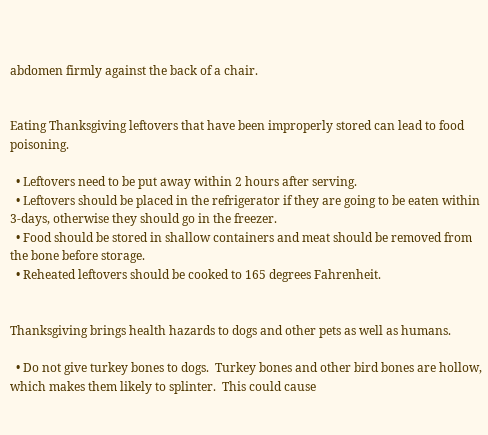abdomen firmly against the back of a chair.


Eating Thanksgiving leftovers that have been improperly stored can lead to food poisoning.

  • Leftovers need to be put away within 2 hours after serving.
  • Leftovers should be placed in the refrigerator if they are going to be eaten within 3-days, otherwise they should go in the freezer.
  • Food should be stored in shallow containers and meat should be removed from the bone before storage.
  • Reheated leftovers should be cooked to 165 degrees Fahrenheit.


Thanksgiving brings health hazards to dogs and other pets as well as humans.

  • Do not give turkey bones to dogs.  Turkey bones and other bird bones are hollow, which makes them likely to splinter.  This could cause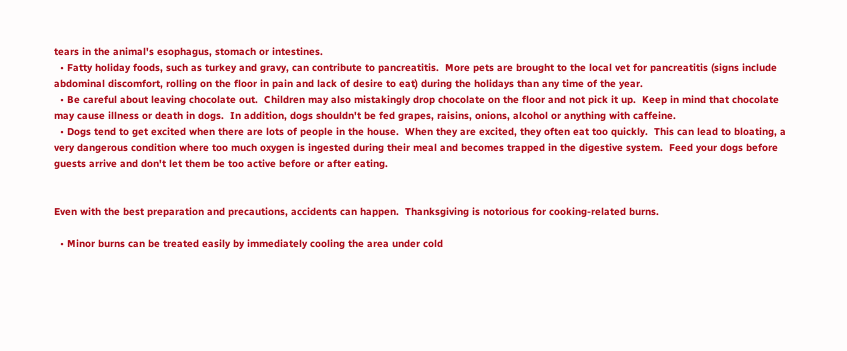tears in the animal's esophagus, stomach or intestines.
  • Fatty holiday foods, such as turkey and gravy, can contribute to pancreatitis.  More pets are brought to the local vet for pancreatitis (signs include abdominal discomfort, rolling on the floor in pain and lack of desire to eat) during the holidays than any time of the year.
  • Be careful about leaving chocolate out.  Children may also mistakingly drop chocolate on the floor and not pick it up.  Keep in mind that chocolate may cause illness or death in dogs.  In addition, dogs shouldn't be fed grapes, raisins, onions, alcohol or anything with caffeine.
  • Dogs tend to get excited when there are lots of people in the house.  When they are excited, they often eat too quickly.  This can lead to bloating, a very dangerous condition where too much oxygen is ingested during their meal and becomes trapped in the digestive system.  Feed your dogs before guests arrive and don't let them be too active before or after eating.


Even with the best preparation and precautions, accidents can happen.  Thanksgiving is notorious for cooking-related burns.

  • Minor burns can be treated easily by immediately cooling the area under cold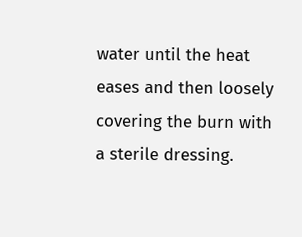water until the heat eases and then loosely covering the burn with a sterile dressing.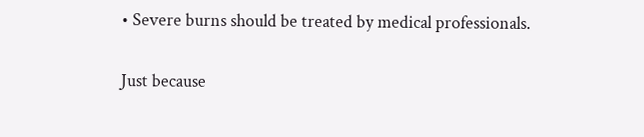• Severe burns should be treated by medical professionals.

Just because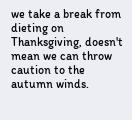we take a break from dieting on Thanksgiving, doesn't mean we can throw caution to the autumn winds.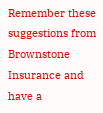Remember these suggestions from Brownstone Insurance and have a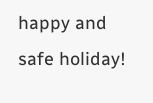happy and safe holiday!